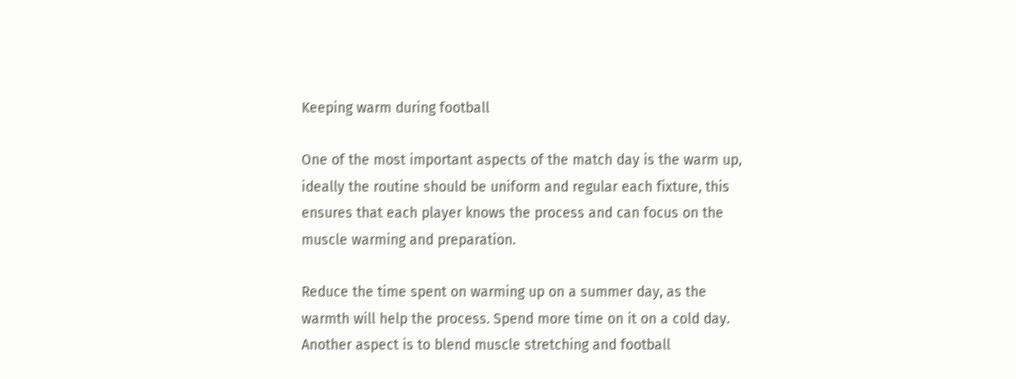Keeping warm during football

One of the most important aspects of the match day is the warm up, ideally the routine should be uniform and regular each fixture, this ensures that each player knows the process and can focus on the muscle warming and preparation.

Reduce the time spent on warming up on a summer day, as the warmth will help the process. Spend more time on it on a cold day. Another aspect is to blend muscle stretching and football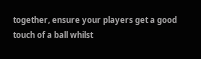together, ensure your players get a good touch of a ball whilst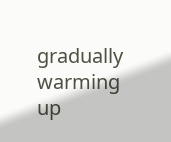gradually warming up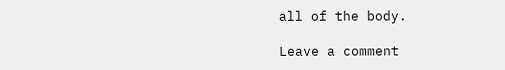all of the body.

Leave a comment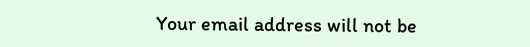Your email address will not be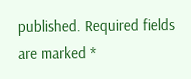published. Required fields are marked *